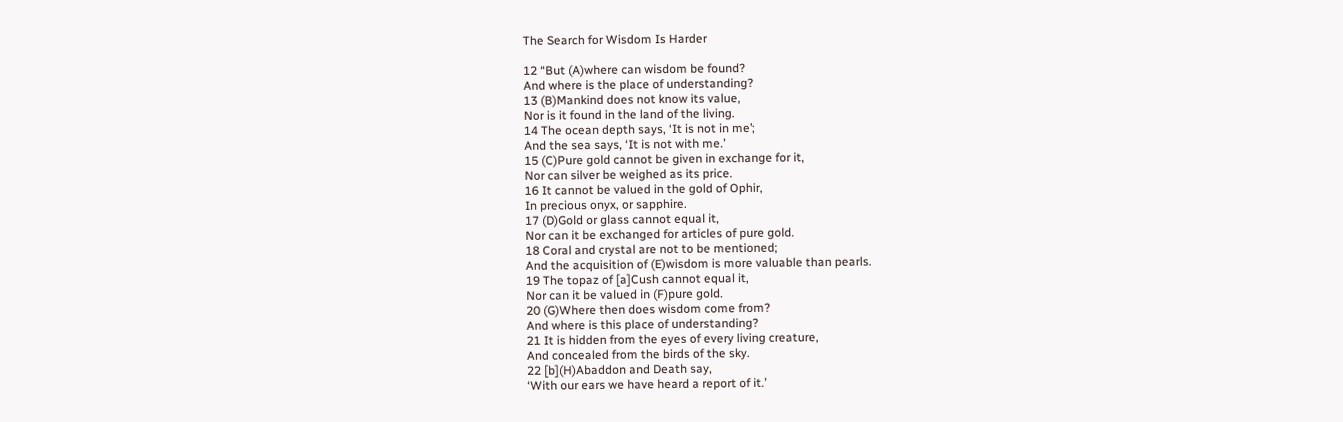The Search for Wisdom Is Harder

12 “But (A)where can wisdom be found?
And where is the place of understanding?
13 (B)Mankind does not know its value,
Nor is it found in the land of the living.
14 The ocean depth says, ‘It is not in me’;
And the sea says, ‘It is not with me.’
15 (C)Pure gold cannot be given in exchange for it,
Nor can silver be weighed as its price.
16 It cannot be valued in the gold of Ophir,
In precious onyx, or sapphire.
17 (D)Gold or glass cannot equal it,
Nor can it be exchanged for articles of pure gold.
18 Coral and crystal are not to be mentioned;
And the acquisition of (E)wisdom is more valuable than pearls.
19 The topaz of [a]Cush cannot equal it,
Nor can it be valued in (F)pure gold.
20 (G)Where then does wisdom come from?
And where is this place of understanding?
21 It is hidden from the eyes of every living creature,
And concealed from the birds of the sky.
22 [b](H)Abaddon and Death say,
‘With our ears we have heard a report of it.’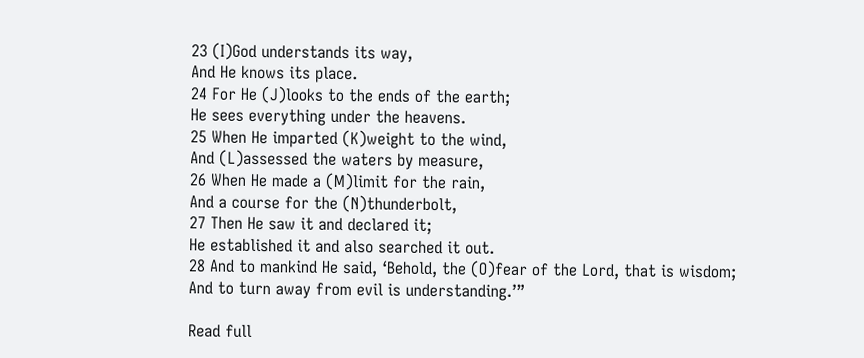23 (I)God understands its way,
And He knows its place.
24 For He (J)looks to the ends of the earth;
He sees everything under the heavens.
25 When He imparted (K)weight to the wind,
And (L)assessed the waters by measure,
26 When He made a (M)limit for the rain,
And a course for the (N)thunderbolt,
27 Then He saw it and declared it;
He established it and also searched it out.
28 And to mankind He said, ‘Behold, the (O)fear of the Lord, that is wisdom;
And to turn away from evil is understanding.’”

Read full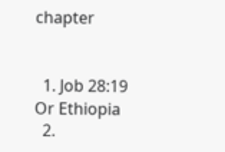chapter


  1. Job 28:19 Or Ethiopia
  2.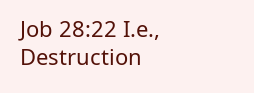Job 28:22 I.e., Destruction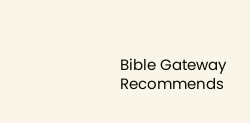Bible Gateway Recommends